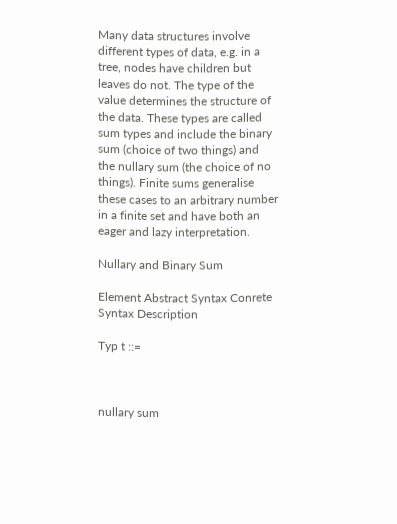Many data structures involve different types of data, e.g. in a tree, nodes have children but leaves do not. The type of the value determines the structure of the data. These types are called sum types and include the binary sum (choice of two things) and the nullary sum (the choice of no things). Finite sums generalise these cases to an arbitrary number in a finite set and have both an eager and lazy interpretation.

Nullary and Binary Sum

Element Abstract Syntax Conrete Syntax Description

Typ t ::=



nullary sum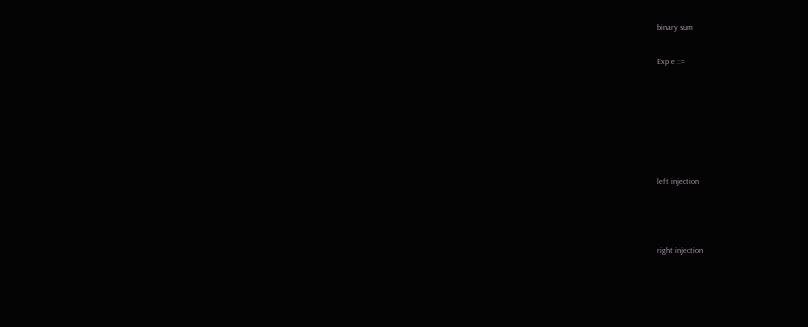binary sum

Exp e ::=






left injection



right injection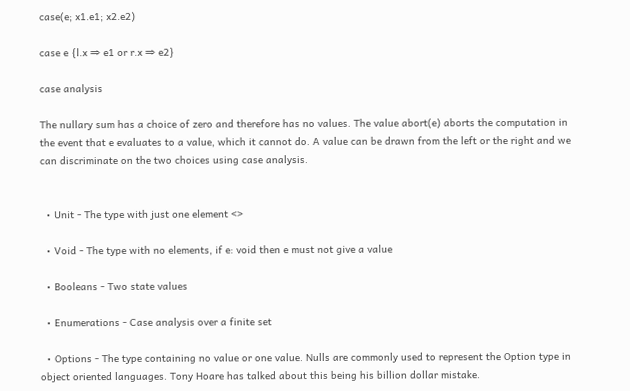case(e; x1.e1; x2.e2)

case e {l.x ⇒ e1 or r.x ⇒ e2}

case analysis

The nullary sum has a choice of zero and therefore has no values. The value abort(e) aborts the computation in the event that e evaluates to a value, which it cannot do. A value can be drawn from the left or the right and we can discriminate on the two choices using case analysis.


  • Unit - The type with just one element <>

  • Void - The type with no elements, if e: void then e must not give a value

  • Booleans - Two state values

  • Enumerations - Case analysis over a finite set

  • Options - The type containing no value or one value. Nulls are commonly used to represent the Option type in object oriented languages. Tony Hoare has talked about this being his billion dollar mistake.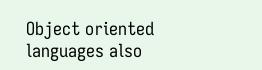Object oriented languages also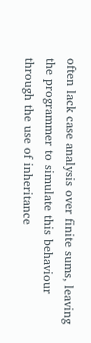often lack case analysis over finite sums, leaving the programmer to simulate this behaviour through the use of inheritance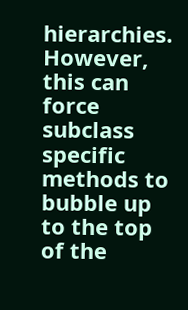hierarchies. However, this can force subclass specific methods to bubble up to the top of the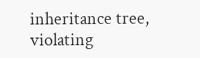inheritance tree, violating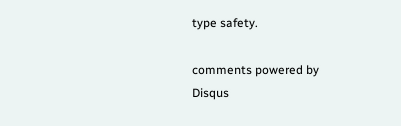type safety.

comments powered by Disqus